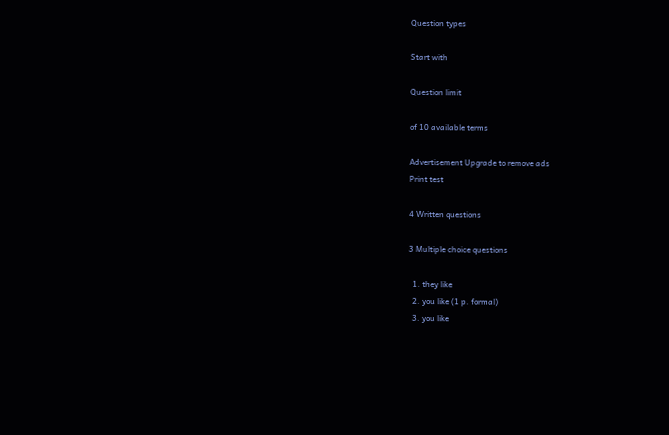Question types

Start with

Question limit

of 10 available terms

Advertisement Upgrade to remove ads
Print test

4 Written questions

3 Multiple choice questions

  1. they like
  2. you like (1 p. formal)
  3. you like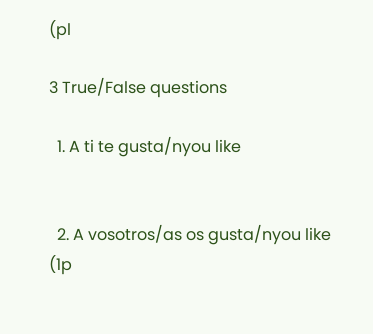(pl

3 True/False questions

  1. A ti te gusta/nyou like


  2. A vosotros/as os gusta/nyou like (1p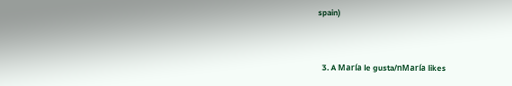spain)


  3. A María le gusta/nMaría likes